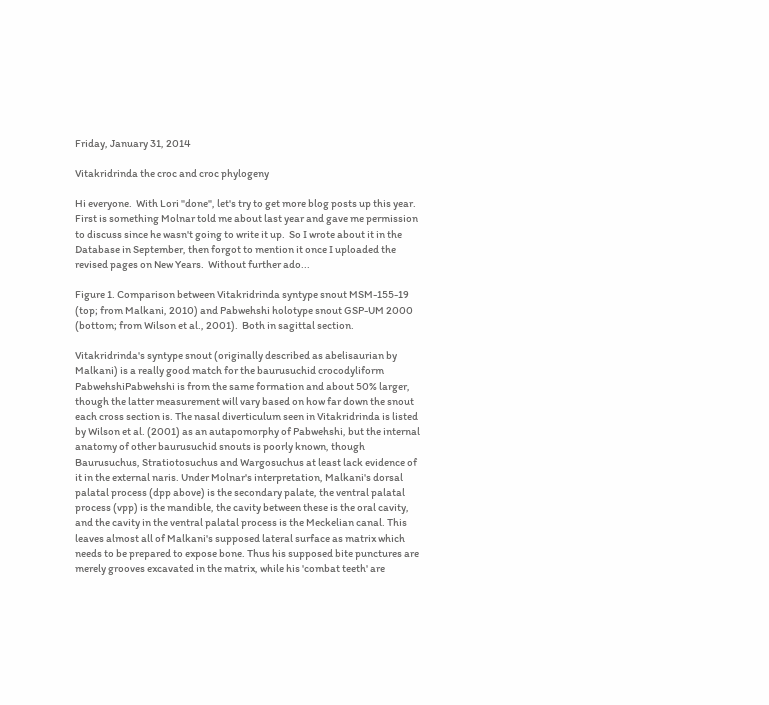Friday, January 31, 2014

Vitakridrinda the croc and croc phylogeny

Hi everyone.  With Lori "done", let's try to get more blog posts up this year.  First is something Molnar told me about last year and gave me permission to discuss since he wasn't going to write it up.  So I wrote about it in the Database in September, then forgot to mention it once I uploaded the revised pages on New Years.  Without further ado...

Figure 1. Comparison between Vitakridrinda syntype snout MSM-155-19 (top; from Malkani, 2010) and Pabwehshi holotype snout GSP-UM 2000 (bottom; from Wilson et al., 2001).  Both in sagittal section.

Vitakridrinda's syntype snout (originally described as abelisaurian by Malkani) is a really good match for the baurusuchid crocodyliform PabwehshiPabwehshi is from the same formation and about 50% larger, though the latter measurement will vary based on how far down the snout each cross section is. The nasal diverticulum seen in Vitakridrinda is listed by Wilson et al. (2001) as an autapomorphy of Pabwehshi, but the internal anatomy of other baurusuchid snouts is poorly known, though Baurusuchus, Stratiotosuchus and Wargosuchus at least lack evidence of it in the external naris. Under Molnar's interpretation, Malkani's dorsal palatal process (dpp above) is the secondary palate, the ventral palatal process (vpp) is the mandible, the cavity between these is the oral cavity, and the cavity in the ventral palatal process is the Meckelian canal. This leaves almost all of Malkani's supposed lateral surface as matrix which needs to be prepared to expose bone. Thus his supposed bite punctures are merely grooves excavated in the matrix, while his 'combat teeth' are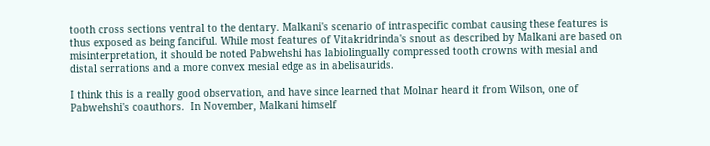tooth cross sections ventral to the dentary. Malkani's scenario of intraspecific combat causing these features is thus exposed as being fanciful. While most features of Vitakridrinda's snout as described by Malkani are based on misinterpretation, it should be noted Pabwehshi has labiolingually compressed tooth crowns with mesial and distal serrations and a more convex mesial edge as in abelisaurids.

I think this is a really good observation, and have since learned that Molnar heard it from Wilson, one of Pabwehshi's coauthors.  In November, Malkani himself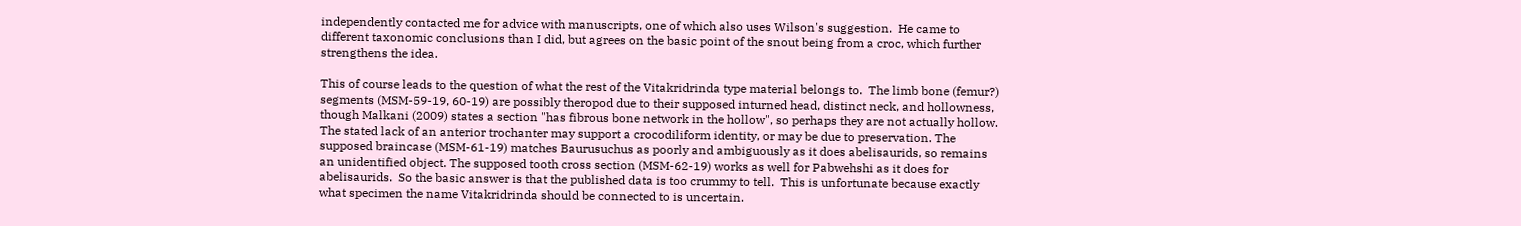independently contacted me for advice with manuscripts, one of which also uses Wilson's suggestion.  He came to different taxonomic conclusions than I did, but agrees on the basic point of the snout being from a croc, which further strengthens the idea.

This of course leads to the question of what the rest of the Vitakridrinda type material belongs to.  The limb bone (femur?) segments (MSM-59-19, 60-19) are possibly theropod due to their supposed inturned head, distinct neck, and hollowness, though Malkani (2009) states a section "has fibrous bone network in the hollow", so perhaps they are not actually hollow. The stated lack of an anterior trochanter may support a crocodiliform identity, or may be due to preservation. The supposed braincase (MSM-61-19) matches Baurusuchus as poorly and ambiguously as it does abelisaurids, so remains an unidentified object. The supposed tooth cross section (MSM-62-19) works as well for Pabwehshi as it does for abelisaurids.  So the basic answer is that the published data is too crummy to tell.  This is unfortunate because exactly what specimen the name Vitakridrinda should be connected to is uncertain.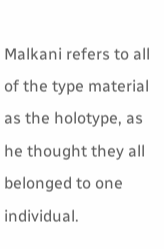Malkani refers to all of the type material as the holotype, as he thought they all belonged to one individual.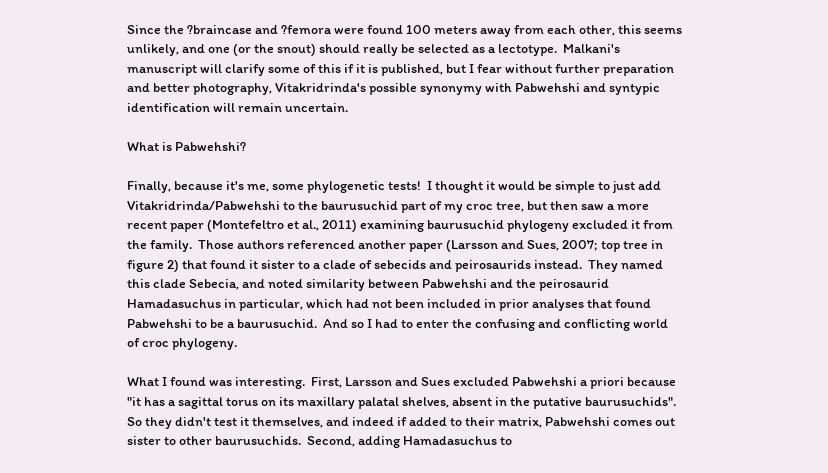Since the ?braincase and ?femora were found 100 meters away from each other, this seems unlikely, and one (or the snout) should really be selected as a lectotype.  Malkani's manuscript will clarify some of this if it is published, but I fear without further preparation and better photography, Vitakridrinda's possible synonymy with Pabwehshi and syntypic identification will remain uncertain.

What is Pabwehshi?

Finally, because it's me, some phylogenetic tests!  I thought it would be simple to just add Vitakridrinda/Pabwehshi to the baurusuchid part of my croc tree, but then saw a more recent paper (Montefeltro et al., 2011) examining baurusuchid phylogeny excluded it from the family.  Those authors referenced another paper (Larsson and Sues, 2007; top tree in figure 2) that found it sister to a clade of sebecids and peirosaurids instead.  They named this clade Sebecia, and noted similarity between Pabwehshi and the peirosaurid Hamadasuchus in particular, which had not been included in prior analyses that found Pabwehshi to be a baurusuchid.  And so I had to enter the confusing and conflicting world of croc phylogeny.

What I found was interesting.  First, Larsson and Sues excluded Pabwehshi a priori because "it has a sagittal torus on its maxillary palatal shelves, absent in the putative baurusuchids".  So they didn't test it themselves, and indeed if added to their matrix, Pabwehshi comes out sister to other baurusuchids.  Second, adding Hamadasuchus to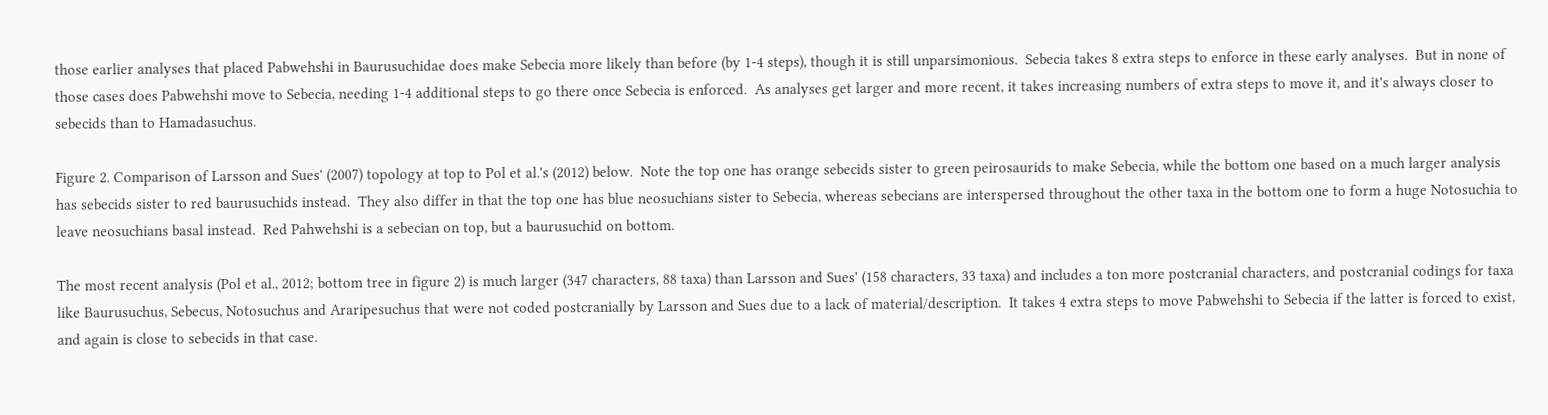those earlier analyses that placed Pabwehshi in Baurusuchidae does make Sebecia more likely than before (by 1-4 steps), though it is still unparsimonious.  Sebecia takes 8 extra steps to enforce in these early analyses.  But in none of those cases does Pabwehshi move to Sebecia, needing 1-4 additional steps to go there once Sebecia is enforced.  As analyses get larger and more recent, it takes increasing numbers of extra steps to move it, and it's always closer to sebecids than to Hamadasuchus.

Figure 2. Comparison of Larsson and Sues' (2007) topology at top to Pol et al.'s (2012) below.  Note the top one has orange sebecids sister to green peirosaurids to make Sebecia, while the bottom one based on a much larger analysis has sebecids sister to red baurusuchids instead.  They also differ in that the top one has blue neosuchians sister to Sebecia, whereas sebecians are interspersed throughout the other taxa in the bottom one to form a huge Notosuchia to leave neosuchians basal instead.  Red Pahwehshi is a sebecian on top, but a baurusuchid on bottom.

The most recent analysis (Pol et al., 2012; bottom tree in figure 2) is much larger (347 characters, 88 taxa) than Larsson and Sues' (158 characters, 33 taxa) and includes a ton more postcranial characters, and postcranial codings for taxa like Baurusuchus, Sebecus, Notosuchus and Araripesuchus that were not coded postcranially by Larsson and Sues due to a lack of material/description.  It takes 4 extra steps to move Pabwehshi to Sebecia if the latter is forced to exist, and again is close to sebecids in that case.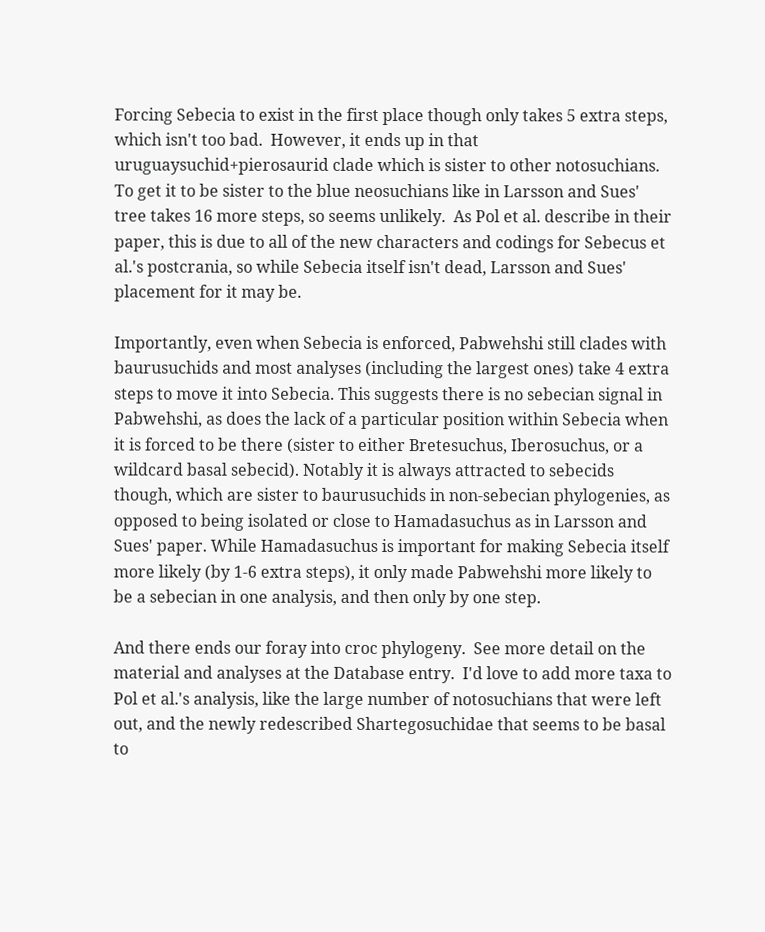Forcing Sebecia to exist in the first place though only takes 5 extra steps, which isn't too bad.  However, it ends up in that uruguaysuchid+pierosaurid clade which is sister to other notosuchians.  To get it to be sister to the blue neosuchians like in Larsson and Sues' tree takes 16 more steps, so seems unlikely.  As Pol et al. describe in their paper, this is due to all of the new characters and codings for Sebecus et al.'s postcrania, so while Sebecia itself isn't dead, Larsson and Sues' placement for it may be.

Importantly, even when Sebecia is enforced, Pabwehshi still clades with baurusuchids and most analyses (including the largest ones) take 4 extra steps to move it into Sebecia. This suggests there is no sebecian signal in Pabwehshi, as does the lack of a particular position within Sebecia when it is forced to be there (sister to either Bretesuchus, Iberosuchus, or a wildcard basal sebecid). Notably it is always attracted to sebecids though, which are sister to baurusuchids in non-sebecian phylogenies, as opposed to being isolated or close to Hamadasuchus as in Larsson and Sues' paper. While Hamadasuchus is important for making Sebecia itself more likely (by 1-6 extra steps), it only made Pabwehshi more likely to be a sebecian in one analysis, and then only by one step.

And there ends our foray into croc phylogeny.  See more detail on the material and analyses at the Database entry.  I'd love to add more taxa to Pol et al.'s analysis, like the large number of notosuchians that were left out, and the newly redescribed Shartegosuchidae that seems to be basal to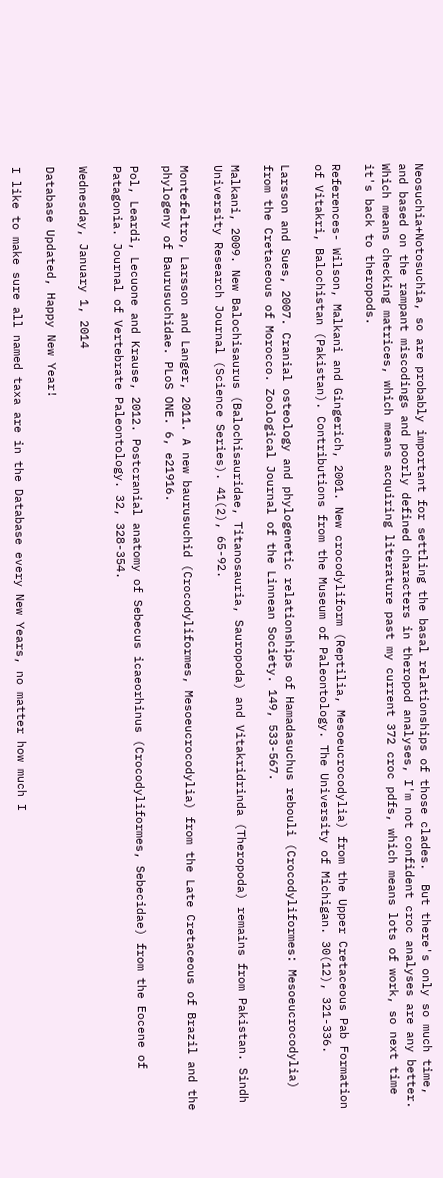Neosuchia+Notosuchia, so are probably important for settling the basal relationships of those clades.  But there's only so much time, and based on the rampant miscodings and poorly defined characters in theropod analyses, I'm not confident croc analyses are any better.  Which means checking matrices, which means acquiring literature past my current 372 croc pdfs, which means lots of work, so next time it's back to theropods.

References- Wilson, Malkani and Gingerich, 2001. New crocodyliform (Reptilia, Mesoeucrocodylia) from the Upper Cretaceous Pab Formation of Vitakri, Balochistan (Pakistan). Contributions from the Museum of Paleontology. The University of Michigan. 30(12), 321-336.

Larsson and Sues, 2007. Cranial osteology and phylogenetic relationships of Hamadasuchus rebouli (Crocodyliformes: Mesoeucrocodylia) from the Cretaceous of Morocco. Zoological Journal of the Linnean Society. 149, 533-567.

Malkani, 2009. New Balochisaurus (Balochisauridae, Titanosauria, Sauropoda) and Vitakridrinda (Theropoda) remains from Pakistan. Sindh University Research Journal (Science Series). 41(2), 65-92.

Montefeltro, Larsson and Langer, 2011. A new baurusuchid (Crocodyliformes, Mesoeucrocodylia) from the Late Cretaceous of Brazil and the phylogeny of Baurusuchidae. PLoS ONE. 6, e21916.

Pol, Leardi, Lecuone and Krause, 2012. Postcranial anatomy of Sebecus icaeorhinus (Crocodyliformes, Sebecidae) from the Eocene of Patagonia. Journal of Vertebrate Paleontology. 32, 328-354.

Wednesday, January 1, 2014

Database Updated, Happy New Year!

I like to make sure all named taxa are in the Database every New Years, no matter how much I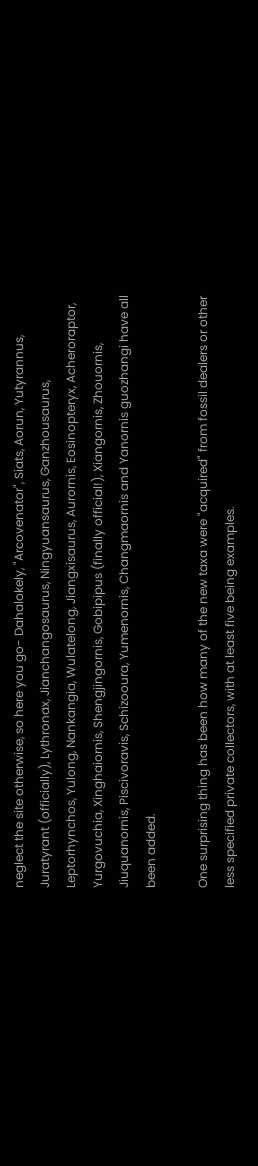neglect the site otherwise, so here you go- Dahalokely, "Arcovenator", Siats, Aorun, Yutyrannus, Juratyrant (officially), Lythronax, Jianchangosaurus, Ningyuansaurus, Ganzhousaurus, Leptorhynchos, Yulong, Nankangia, Wulatelong, Jiangxisaurus, Aurornis, Eosinopteryx, Acheroraptor, Yurgovuchia, Xinghaiornis, Shengjingornis, Gobipipus (finally official!), Xiangornis, Zhouornis, Jiuquanornis, Piscivoravis, Schizooura, Yumenornis, Changmaornis and Yanornis guozhangi have all been added.

One surprising thing has been how many of the new taxa were "acquired" from fossil dealers or other less specified private collectors, with at least five being examples.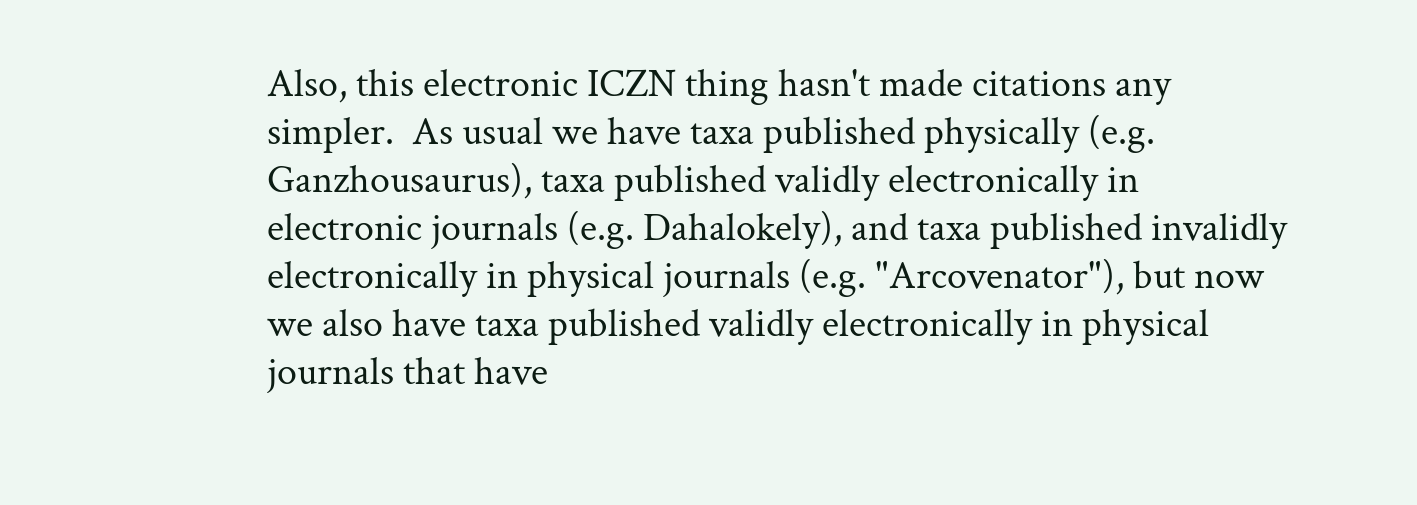Also, this electronic ICZN thing hasn't made citations any simpler.  As usual we have taxa published physically (e.g. Ganzhousaurus), taxa published validly electronically in electronic journals (e.g. Dahalokely), and taxa published invalidly electronically in physical journals (e.g. "Arcovenator"), but now we also have taxa published validly electronically in physical journals that have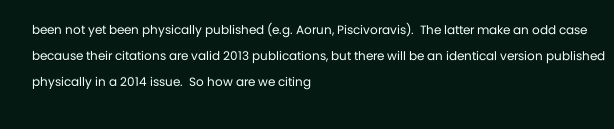been not yet been physically published (e.g. Aorun, Piscivoravis).  The latter make an odd case because their citations are valid 2013 publications, but there will be an identical version published physically in a 2014 issue.  So how are we citing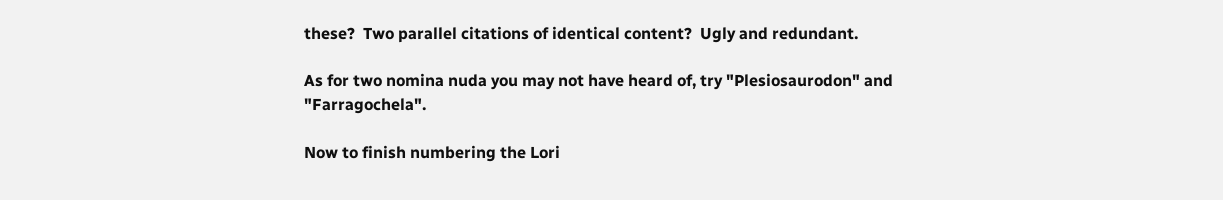these?  Two parallel citations of identical content?  Ugly and redundant.

As for two nomina nuda you may not have heard of, try "Plesiosaurodon" and "Farragochela".

Now to finish numbering the Lori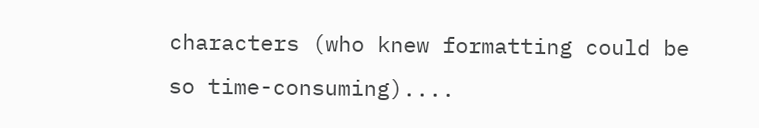characters (who knew formatting could be so time-consuming)....